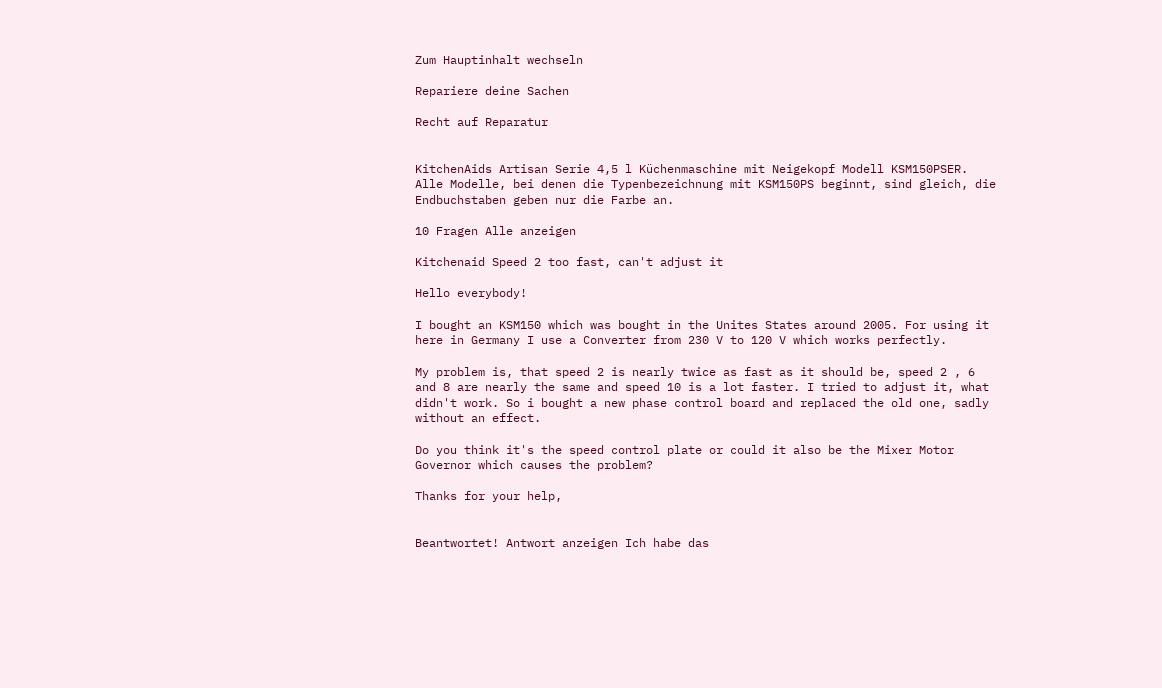Zum Hauptinhalt wechseln

Repariere deine Sachen

Recht auf Reparatur


KitchenAids Artisan Serie 4,5 l Küchenmaschine mit Neigekopf Modell KSM150PSER. Alle Modelle, bei denen die Typenbezeichnung mit KSM150PS beginnt, sind gleich, die Endbuchstaben geben nur die Farbe an.

10 Fragen Alle anzeigen

Kitchenaid Speed 2 too fast, can't adjust it

Hello everybody!

I bought an KSM150 which was bought in the Unites States around 2005. For using it here in Germany I use a Converter from 230 V to 120 V which works perfectly.

My problem is, that speed 2 is nearly twice as fast as it should be, speed 2 , 6 and 8 are nearly the same and speed 10 is a lot faster. I tried to adjust it, what didn't work. So i bought a new phase control board and replaced the old one, sadly without an effect.

Do you think it's the speed control plate or could it also be the Mixer Motor Governor which causes the problem?

Thanks for your help,


Beantwortet! Antwort anzeigen Ich habe das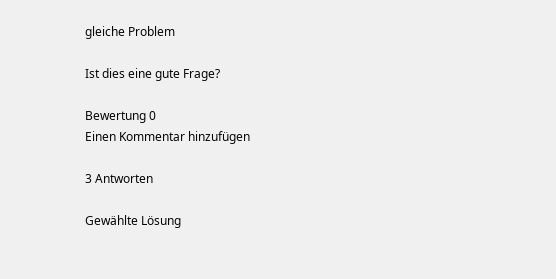gleiche Problem

Ist dies eine gute Frage?

Bewertung 0
Einen Kommentar hinzufügen

3 Antworten

Gewählte Lösung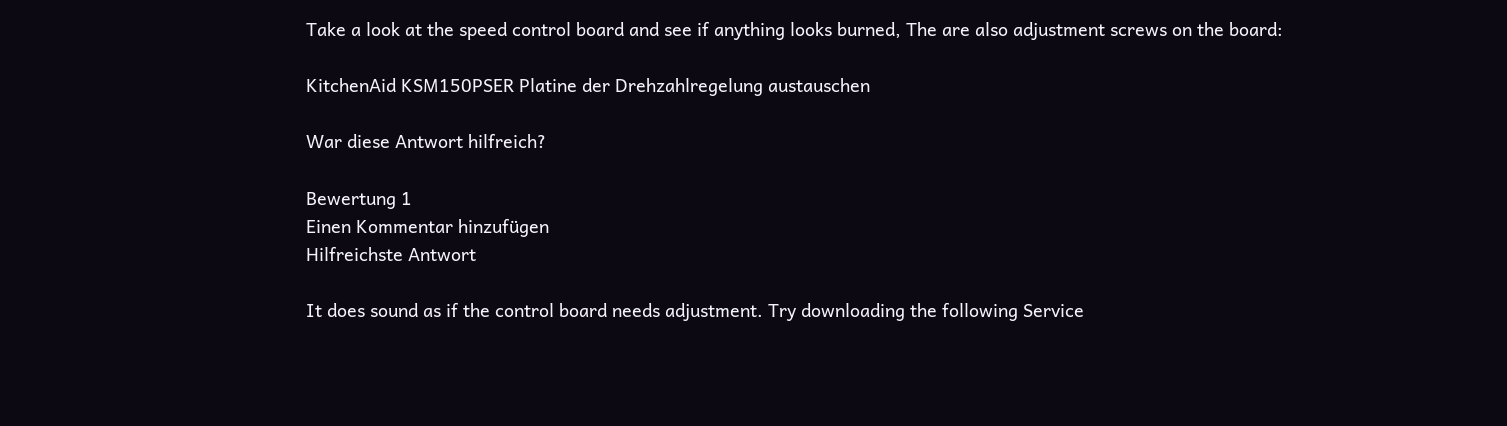Take a look at the speed control board and see if anything looks burned, The are also adjustment screws on the board:

KitchenAid KSM150PSER Platine der Drehzahlregelung austauschen

War diese Antwort hilfreich?

Bewertung 1
Einen Kommentar hinzufügen
Hilfreichste Antwort

It does sound as if the control board needs adjustment. Try downloading the following Service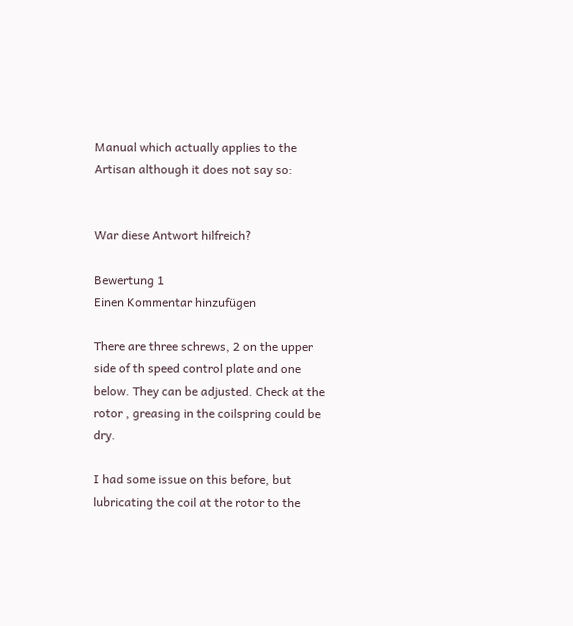Manual which actually applies to the Artisan although it does not say so:


War diese Antwort hilfreich?

Bewertung 1
Einen Kommentar hinzufügen

There are three schrews, 2 on the upper side of th speed control plate and one below. They can be adjusted. Check at the rotor , greasing in the coilspring could be dry.

I had some issue on this before, but lubricating the coil at the rotor to the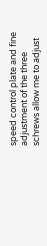speed control plate and fine adjustment of the three schrews allow me to adjust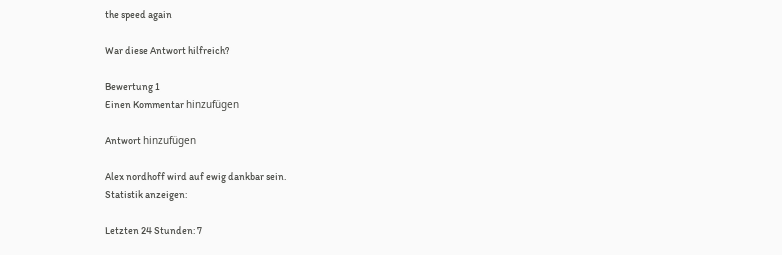the speed again

War diese Antwort hilfreich?

Bewertung 1
Einen Kommentar hinzufügen

Antwort hinzufügen

Alex nordhoff wird auf ewig dankbar sein.
Statistik anzeigen:

Letzten 24 Stunden: 7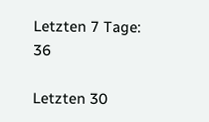Letzten 7 Tage: 36

Letzten 30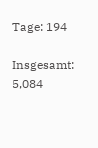Tage: 194

Insgesamt: 5,084